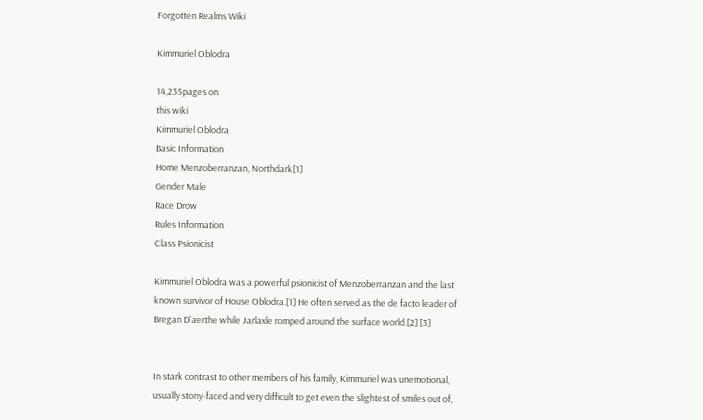Forgotten Realms Wiki

Kimmuriel Oblodra

14,235pages on
this wiki
Kimmuriel Oblodra
Basic Information
Home Menzoberranzan, Northdark[1]
Gender Male
Race Drow
Rules Information
Class Psionicist

Kimmuriel Oblodra was a powerful psionicist of Menzoberranzan and the last known survivor of House Oblodra.[1] He often served as the de facto leader of Bregan D'aerthe while Jarlaxle romped around the surface world.[2] [3]


In stark contrast to other members of his family, Kimmuriel was unemotional, usually stony-faced and very difficult to get even the slightest of smiles out of,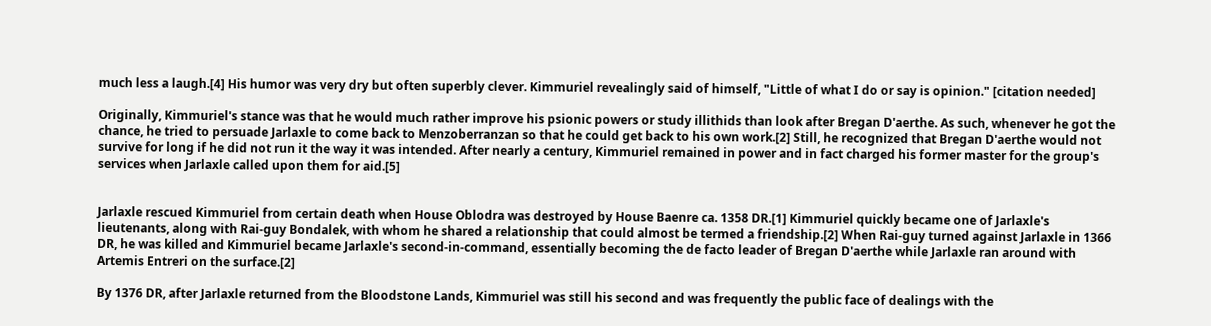much less a laugh.[4] His humor was very dry but often superbly clever. Kimmuriel revealingly said of himself, "Little of what I do or say is opinion." [citation needed]

Originally, Kimmuriel's stance was that he would much rather improve his psionic powers or study illithids than look after Bregan D'aerthe. As such, whenever he got the chance, he tried to persuade Jarlaxle to come back to Menzoberranzan so that he could get back to his own work.[2] Still, he recognized that Bregan D'aerthe would not survive for long if he did not run it the way it was intended. After nearly a century, Kimmuriel remained in power and in fact charged his former master for the group's services when Jarlaxle called upon them for aid.[5]


Jarlaxle rescued Kimmuriel from certain death when House Oblodra was destroyed by House Baenre ca. 1358 DR.[1] Kimmuriel quickly became one of Jarlaxle's lieutenants, along with Rai-guy Bondalek, with whom he shared a relationship that could almost be termed a friendship.[2] When Rai-guy turned against Jarlaxle in 1366 DR, he was killed and Kimmuriel became Jarlaxle's second-in-command, essentially becoming the de facto leader of Bregan D'aerthe while Jarlaxle ran around with Artemis Entreri on the surface.[2]

By 1376 DR, after Jarlaxle returned from the Bloodstone Lands, Kimmuriel was still his second and was frequently the public face of dealings with the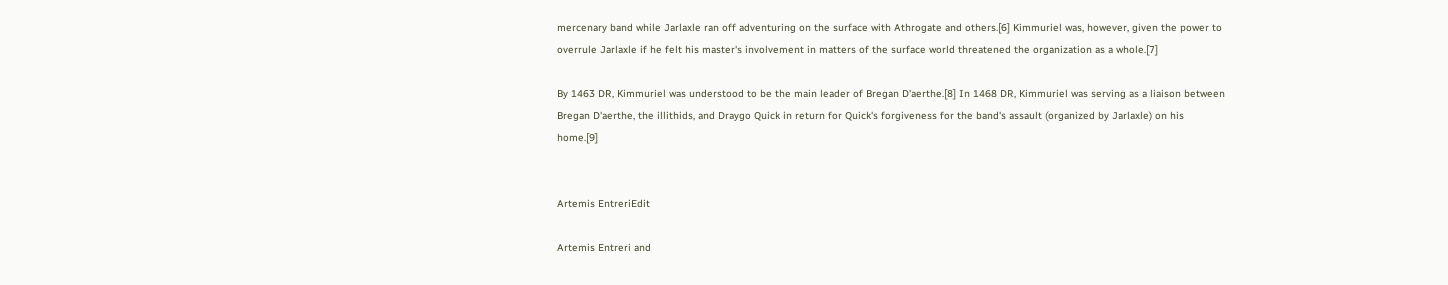mercenary band while Jarlaxle ran off adventuring on the surface with Athrogate and others.[6] Kimmuriel was, however, given the power to overrule Jarlaxle if he felt his master's involvement in matters of the surface world threatened the organization as a whole.[7]

By 1463 DR, Kimmuriel was understood to be the main leader of Bregan D'aerthe.[8] In 1468 DR, Kimmuriel was serving as a liaison between Bregan D'aerthe, the illithids, and Draygo Quick in return for Quick's forgiveness for the band's assault (organized by Jarlaxle) on his home.[9]


Artemis EntreriEdit

Artemis Entreri and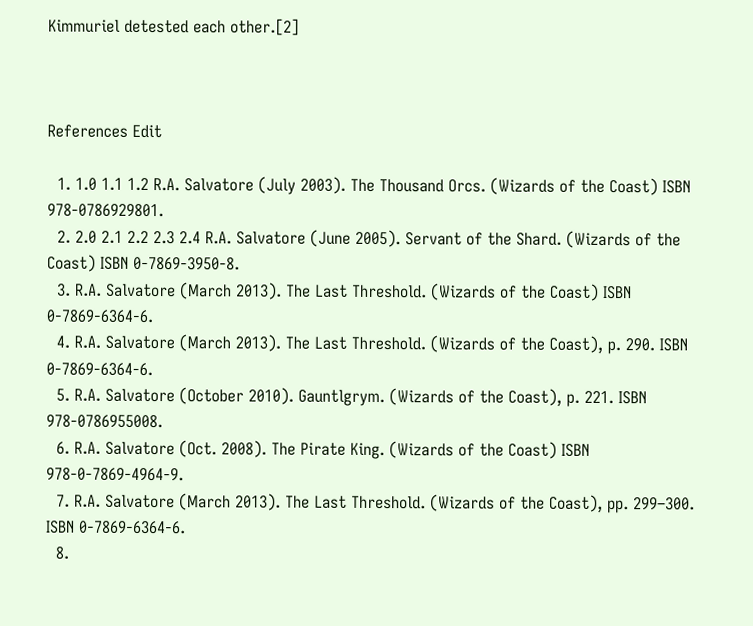Kimmuriel detested each other.[2]



References Edit

  1. 1.0 1.1 1.2 R.A. Salvatore (July 2003). The Thousand Orcs. (Wizards of the Coast) ISBN 978-0786929801.
  2. 2.0 2.1 2.2 2.3 2.4 R.A. Salvatore (June 2005). Servant of the Shard. (Wizards of the Coast) ISBN 0-7869-3950-8.
  3. R.A. Salvatore (March 2013). The Last Threshold. (Wizards of the Coast) ISBN 0-7869-6364-6.
  4. R.A. Salvatore (March 2013). The Last Threshold. (Wizards of the Coast), p. 290. ISBN 0-7869-6364-6.
  5. R.A. Salvatore (October 2010). Gauntlgrym. (Wizards of the Coast), p. 221. ISBN 978-0786955008.
  6. R.A. Salvatore (Oct. 2008). The Pirate King. (Wizards of the Coast) ISBN 978-0-7869-4964-9.
  7. R.A. Salvatore (March 2013). The Last Threshold. (Wizards of the Coast), pp. 299–300. ISBN 0-7869-6364-6.
  8.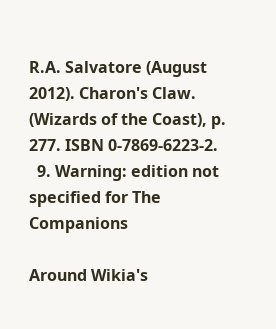R.A. Salvatore (August 2012). Charon's Claw. (Wizards of the Coast), p. 277. ISBN 0-7869-6223-2.
  9. Warning: edition not specified for The Companions

Around Wikia's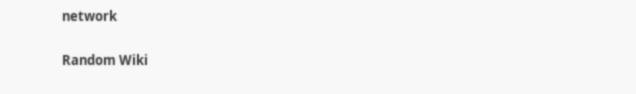network

Random Wiki